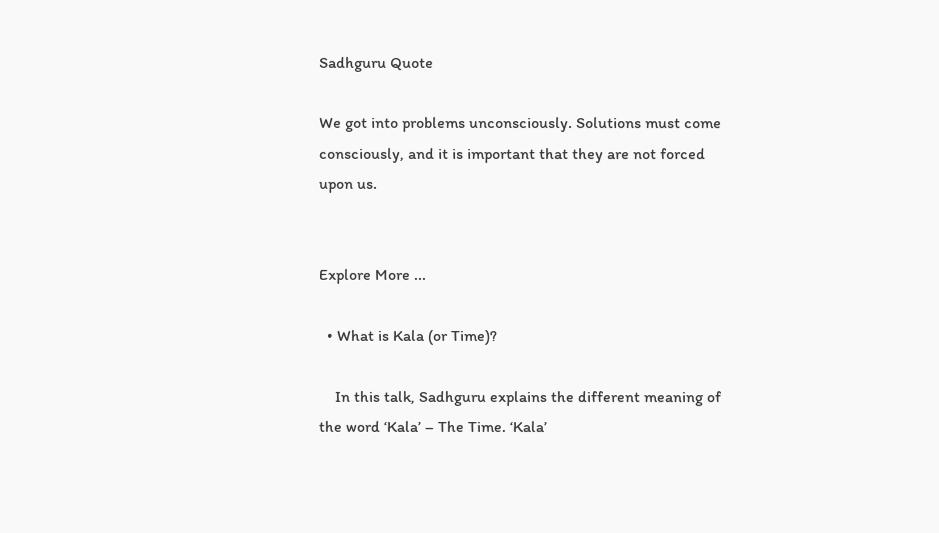Sadhguru Quote

We got into problems unconsciously. Solutions must come consciously, and it is important that they are not forced upon us.


Explore More ...

  • What is Kala (or Time)?

    In this talk, Sadhguru explains the different meaning of the word ‘Kala’ – The Time. ‘Kala’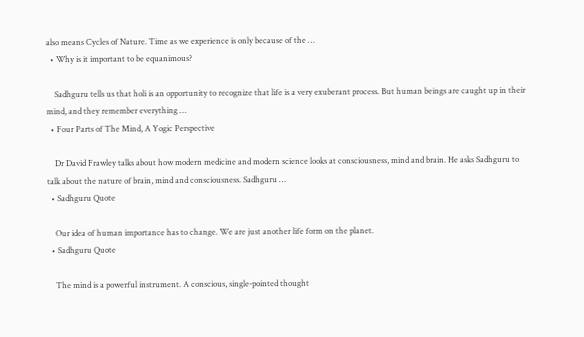also means Cycles of Nature. Time as we experience is only because of the …
  • Why is it important to be equanimous?

    Sadhguru tells us that holi is an opportunity to recognize that life is a very exuberant process. But human beings are caught up in their mind, and they remember everything …
  • Four Parts of The Mind, A Yogic Perspective

    Dr David Frawley talks about how modern medicine and modern science looks at consciousness, mind and brain. He asks Sadhguru to talk about the nature of brain, mind and consciousness. Sadhguru …
  • Sadhguru Quote

    Our idea of human importance has to change. We are just another life form on the planet.
  • Sadhguru Quote

    The mind is a powerful instrument. A conscious, single-pointed thought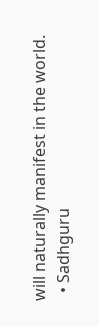will naturally manifest in the world.
  • Sadhguru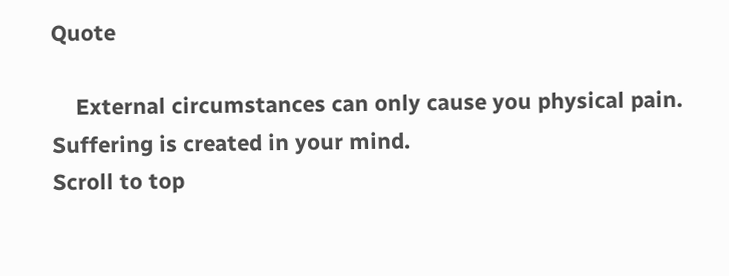Quote

    External circumstances can only cause you physical pain. Suffering is created in your mind.
Scroll to top